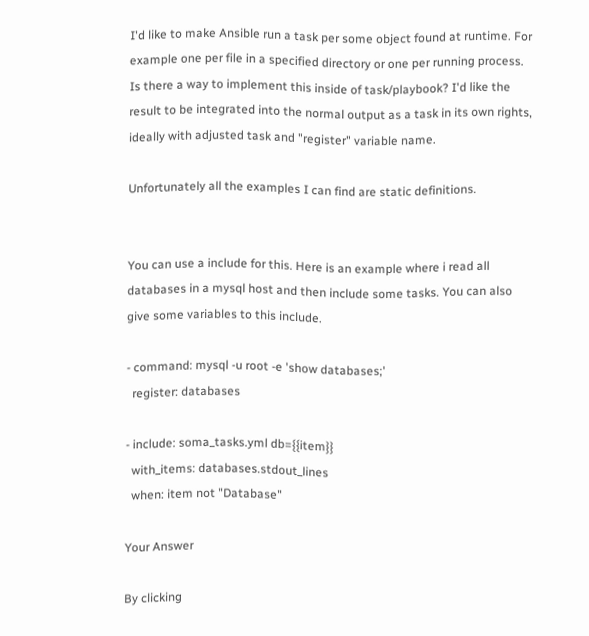I'd like to make Ansible run a task per some object found at runtime. For example one per file in a specified directory or one per running process. Is there a way to implement this inside of task/playbook? I'd like the result to be integrated into the normal output as a task in its own rights, ideally with adjusted task and "register" variable name.

Unfortunately all the examples I can find are static definitions.


You can use a include for this. Here is an example where i read all databases in a mysql host and then include some tasks. You can also give some variables to this include.

- command: mysql -u root -e 'show databases;'
  register: databases

- include: soma_tasks.yml db={{item}}
  with_items: databases.stdout_lines
  when: item not "Database"

Your Answer

By clicking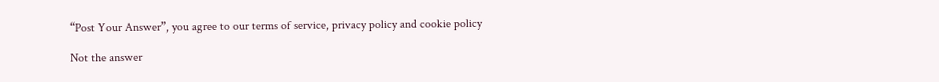“Post Your Answer”, you agree to our terms of service, privacy policy and cookie policy

Not the answer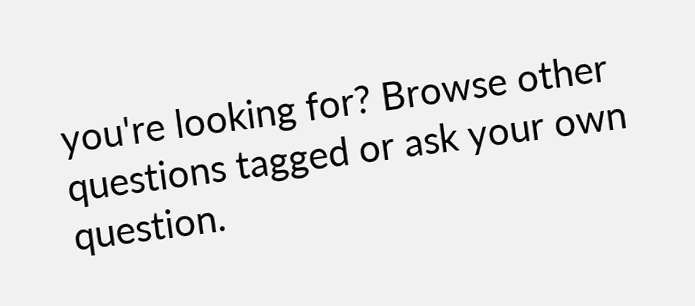you're looking for? Browse other questions tagged or ask your own question.